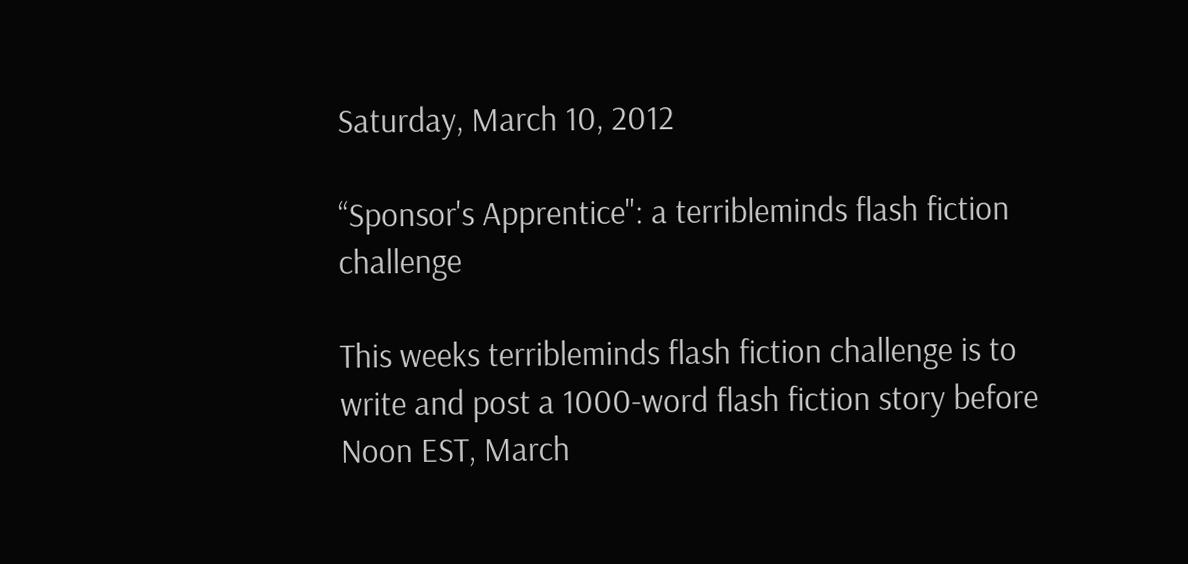Saturday, March 10, 2012

“Sponsor's Apprentice": a terribleminds flash fiction challenge

This weeks terribleminds flash fiction challenge is to write and post a 1000-word flash fiction story before Noon EST, March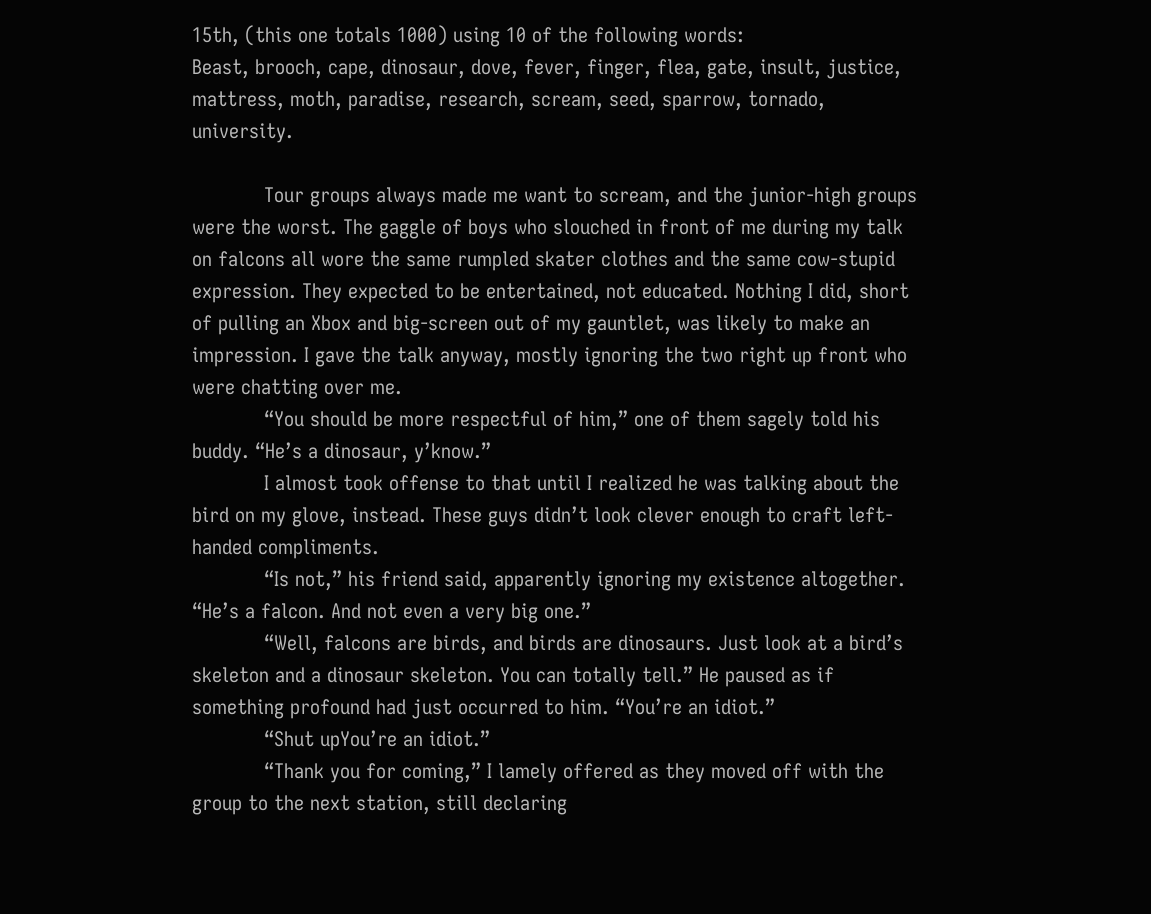15th, (this one totals 1000) using 10 of the following words:
Beast, brooch, cape, dinosaur, dove, fever, finger, flea, gate, insult, justice, mattress, moth, paradise, research, scream, seed, sparrow, tornado, university.

            Tour groups always made me want to scream, and the junior-high groups were the worst. The gaggle of boys who slouched in front of me during my talk on falcons all wore the same rumpled skater clothes and the same cow-stupid expression. They expected to be entertained, not educated. Nothing I did, short of pulling an Xbox and big-screen out of my gauntlet, was likely to make an impression. I gave the talk anyway, mostly ignoring the two right up front who were chatting over me.
            “You should be more respectful of him,” one of them sagely told his buddy. “He’s a dinosaur, y’know.”
            I almost took offense to that until I realized he was talking about the bird on my glove, instead. These guys didn’t look clever enough to craft left-handed compliments.
            “Is not,” his friend said, apparently ignoring my existence altogether. “He’s a falcon. And not even a very big one.”
            “Well, falcons are birds, and birds are dinosaurs. Just look at a bird’s skeleton and a dinosaur skeleton. You can totally tell.” He paused as if something profound had just occurred to him. “You’re an idiot.”
            “Shut upYou’re an idiot.”
            “Thank you for coming,” I lamely offered as they moved off with the group to the next station, still declaring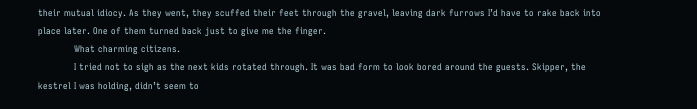their mutual idiocy. As they went, they scuffed their feet through the gravel, leaving dark furrows I’d have to rake back into place later. One of them turned back just to give me the finger.
            What charming citizens.
            I tried not to sigh as the next kids rotated through. It was bad form to look bored around the guests. Skipper, the kestrel I was holding, didn’t seem to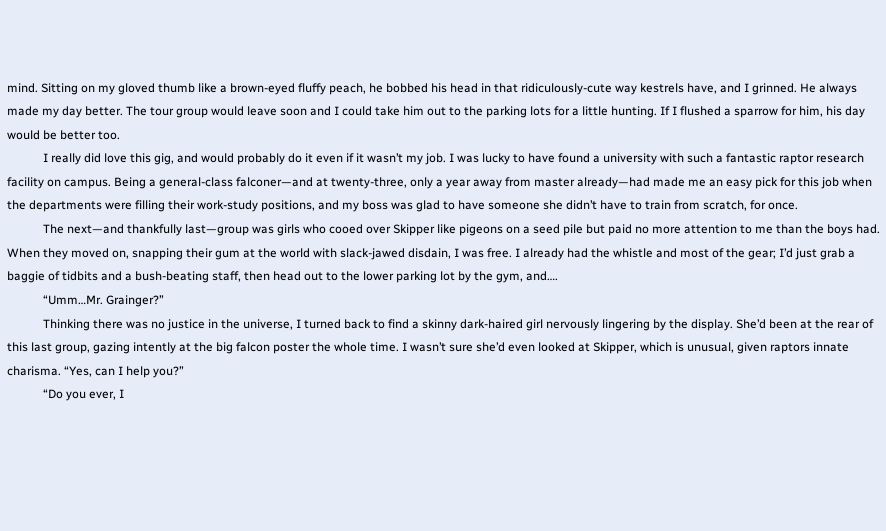mind. Sitting on my gloved thumb like a brown-eyed fluffy peach, he bobbed his head in that ridiculously-cute way kestrels have, and I grinned. He always made my day better. The tour group would leave soon and I could take him out to the parking lots for a little hunting. If I flushed a sparrow for him, his day would be better too.
            I really did love this gig, and would probably do it even if it wasn’t my job. I was lucky to have found a university with such a fantastic raptor research facility on campus. Being a general-class falconer—and at twenty-three, only a year away from master already—had made me an easy pick for this job when the departments were filling their work-study positions, and my boss was glad to have someone she didn’t have to train from scratch, for once.
            The next—and thankfully last—group was girls who cooed over Skipper like pigeons on a seed pile but paid no more attention to me than the boys had. When they moved on, snapping their gum at the world with slack-jawed disdain, I was free. I already had the whistle and most of the gear; I’d just grab a baggie of tidbits and a bush-beating staff, then head out to the lower parking lot by the gym, and….
            “Umm…Mr. Grainger?”
            Thinking there was no justice in the universe, I turned back to find a skinny dark-haired girl nervously lingering by the display. She’d been at the rear of this last group, gazing intently at the big falcon poster the whole time. I wasn’t sure she’d even looked at Skipper, which is unusual, given raptors innate charisma. “Yes, can I help you?”
            “Do you ever, I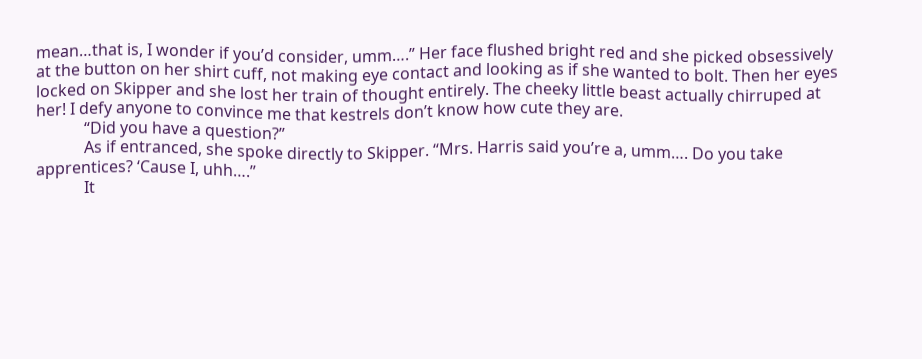mean…that is, I wonder if you’d consider, umm….” Her face flushed bright red and she picked obsessively at the button on her shirt cuff, not making eye contact and looking as if she wanted to bolt. Then her eyes locked on Skipper and she lost her train of thought entirely. The cheeky little beast actually chirruped at her! I defy anyone to convince me that kestrels don’t know how cute they are.
            “Did you have a question?”
            As if entranced, she spoke directly to Skipper. “Mrs. Harris said you’re a, umm…. Do you take apprentices? ‘Cause I, uhh….”
            It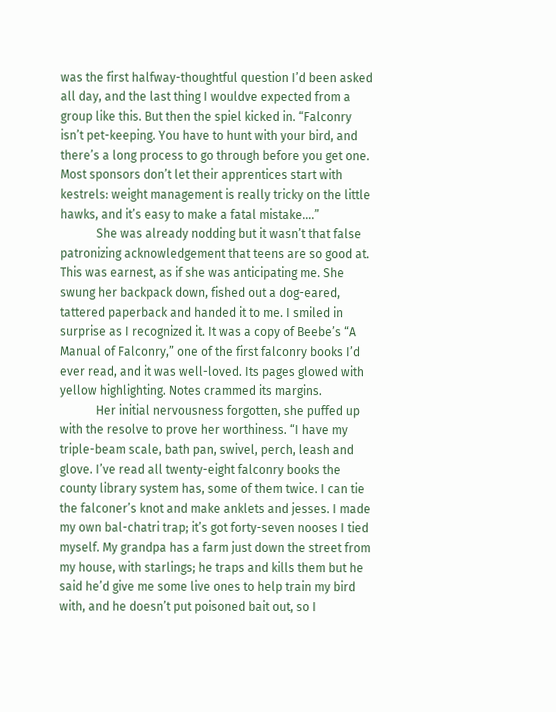was the first halfway-thoughtful question I’d been asked all day, and the last thing I wouldve expected from a group like this. But then the spiel kicked in. “Falconry isn’t pet-keeping. You have to hunt with your bird, and there’s a long process to go through before you get one. Most sponsors don’t let their apprentices start with kestrels: weight management is really tricky on the little hawks, and it’s easy to make a fatal mistake….”
            She was already nodding but it wasn’t that false patronizing acknowledgement that teens are so good at. This was earnest, as if she was anticipating me. She swung her backpack down, fished out a dog-eared, tattered paperback and handed it to me. I smiled in surprise as I recognized it. It was a copy of Beebe’s “A Manual of Falconry,” one of the first falconry books I’d ever read, and it was well-loved. Its pages glowed with yellow highlighting. Notes crammed its margins.
            Her initial nervousness forgotten, she puffed up with the resolve to prove her worthiness. “I have my triple-beam scale, bath pan, swivel, perch, leash and glove. I’ve read all twenty-eight falconry books the county library system has, some of them twice. I can tie the falconer’s knot and make anklets and jesses. I made my own bal-chatri trap; it’s got forty-seven nooses I tied myself. My grandpa has a farm just down the street from my house, with starlings; he traps and kills them but he said he’d give me some live ones to help train my bird with, and he doesn’t put poisoned bait out, so I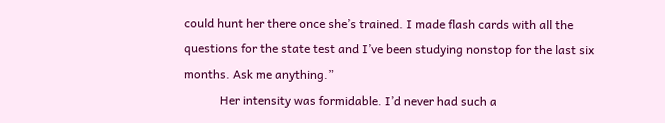could hunt her there once she’s trained. I made flash cards with all the questions for the state test and I’ve been studying nonstop for the last six months. Ask me anything.”
            Her intensity was formidable. I’d never had such a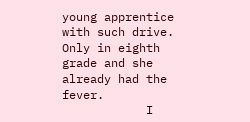young apprentice with such drive. Only in eighth grade and she already had the fever.
            I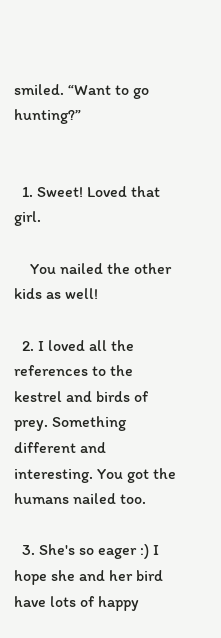smiled. “Want to go hunting?”


  1. Sweet! Loved that girl.

    You nailed the other kids as well!

  2. I loved all the references to the kestrel and birds of prey. Something different and interesting. You got the humans nailed too.

  3. She's so eager :) I hope she and her bird have lots of happy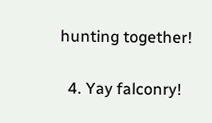hunting together!

  4. Yay falconry!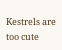Kestrels are too cute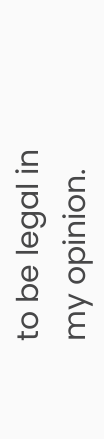to be legal in my opinion.